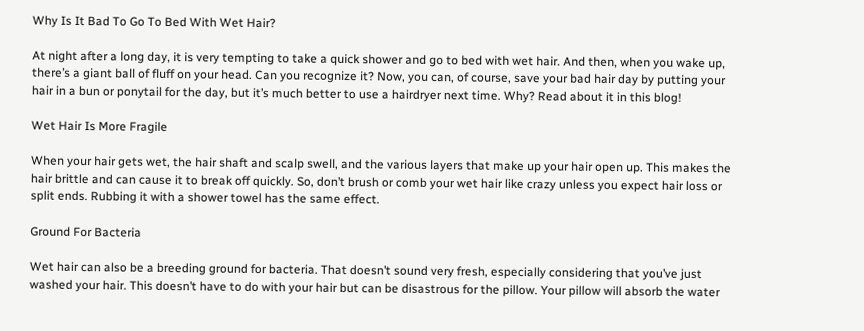Why Is It Bad To Go To Bed With Wet Hair?

At night after a long day, it is very tempting to take a quick shower and go to bed with wet hair. And then, when you wake up, there’s a giant ball of fluff on your head. Can you recognize it? Now, you can, of course, save your bad hair day by putting your hair in a bun or ponytail for the day, but it’s much better to use a hairdryer next time. Why? Read about it in this blog!

Wet Hair Is More Fragile

When your hair gets wet, the hair shaft and scalp swell, and the various layers that make up your hair open up. This makes the hair brittle and can cause it to break off quickly. So, don’t brush or comb your wet hair like crazy unless you expect hair loss or split ends. Rubbing it with a shower towel has the same effect.

Ground For Bacteria

Wet hair can also be a breeding ground for bacteria. That doesn’t sound very fresh, especially considering that you’ve just washed your hair. This doesn’t have to do with your hair but can be disastrous for the pillow. Your pillow will absorb the water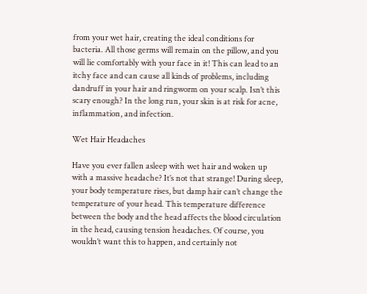from your wet hair, creating the ideal conditions for bacteria. All those germs will remain on the pillow, and you will lie comfortably with your face in it! This can lead to an itchy face and can cause all kinds of problems, including dandruff in your hair and ringworm on your scalp. Isn’t this scary enough? In the long run, your skin is at risk for acne, inflammation, and infection.

Wet Hair Headaches

Have you ever fallen asleep with wet hair and woken up with a massive headache? It’s not that strange! During sleep, your body temperature rises, but damp hair can’t change the temperature of your head. This temperature difference between the body and the head affects the blood circulation in the head, causing tension headaches. Of course, you wouldn’t want this to happen, and certainly not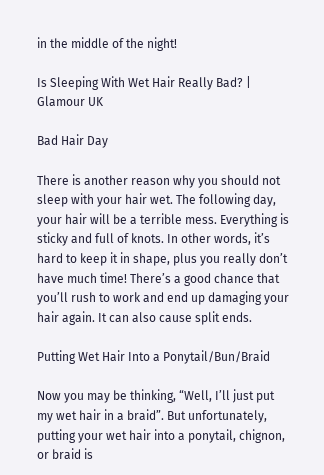in the middle of the night!

Is Sleeping With Wet Hair Really Bad? | Glamour UK

Bad Hair Day

There is another reason why you should not sleep with your hair wet. The following day, your hair will be a terrible mess. Everything is sticky and full of knots. In other words, it’s hard to keep it in shape, plus you really don’t have much time! There’s a good chance that you’ll rush to work and end up damaging your hair again. It can also cause split ends.

Putting Wet Hair Into a Ponytail/Bun/Braid

Now you may be thinking, “Well, I’ll just put my wet hair in a braid”. But unfortunately, putting your wet hair into a ponytail, chignon, or braid is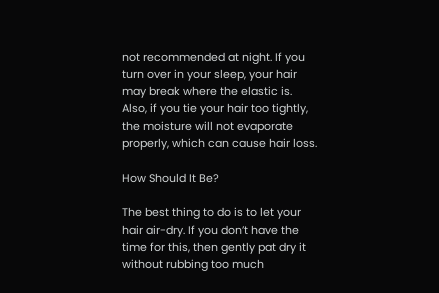not recommended at night. If you turn over in your sleep, your hair may break where the elastic is. Also, if you tie your hair too tightly, the moisture will not evaporate properly, which can cause hair loss.

How Should It Be?

The best thing to do is to let your hair air-dry. If you don’t have the time for this, then gently pat dry it without rubbing too much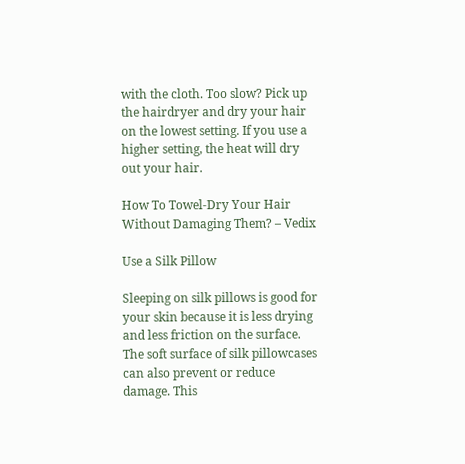with the cloth. Too slow? Pick up the hairdryer and dry your hair on the lowest setting. If you use a higher setting, the heat will dry out your hair.

How To Towel-Dry Your Hair Without Damaging Them? – Vedix

Use a Silk Pillow

Sleeping on silk pillows is good for your skin because it is less drying and less friction on the surface. The soft surface of silk pillowcases can also prevent or reduce damage. This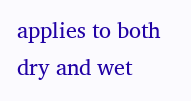applies to both dry and wet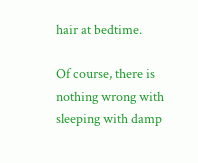hair at bedtime.

Of course, there is nothing wrong with sleeping with damp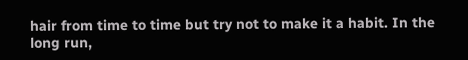hair from time to time but try not to make it a habit. In the long run,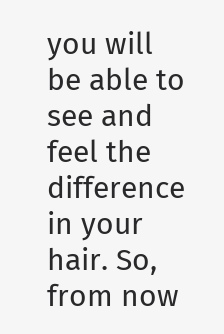you will be able to see and feel the difference in your hair. So, from now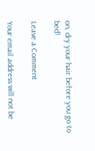on, dry your hair before you go to bed!

Leave a Comment

Your email address will not be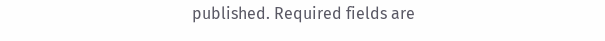published. Required fields are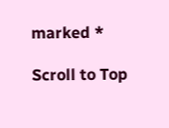marked *

Scroll to Top